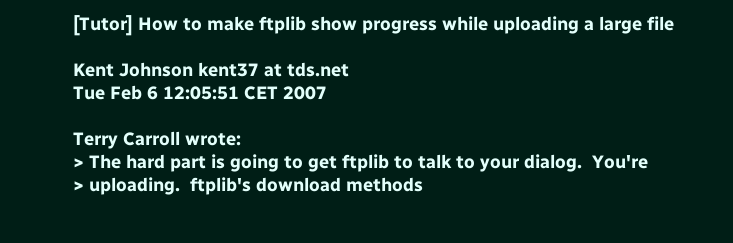[Tutor] How to make ftplib show progress while uploading a large file

Kent Johnson kent37 at tds.net
Tue Feb 6 12:05:51 CET 2007

Terry Carroll wrote:
> The hard part is going to get ftplib to talk to your dialog.  You're
> uploading.  ftplib's download methods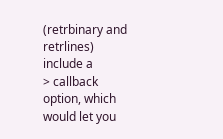(retrbinary and retrlines) include a
> callback option, which would let you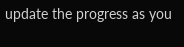update the progress as you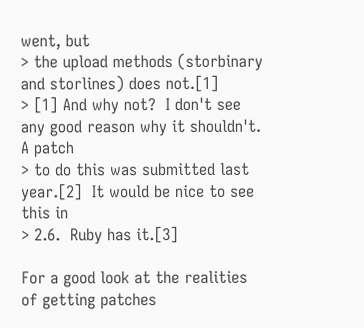went, but
> the upload methods (storbinary and storlines) does not.[1]
> [1] And why not?  I don't see any good reason why it shouldn't.  A patch
> to do this was submitted last year.[2]  It would be nice to see this in
> 2.6.  Ruby has it.[3]

For a good look at the realities of getting patches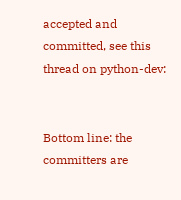accepted and
committed, see this thread on python-dev:


Bottom line: the committers are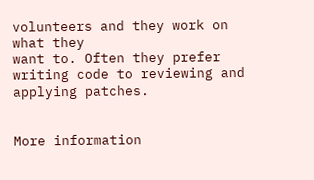volunteers and they work on what they
want to. Often they prefer writing code to reviewing and applying patches.


More information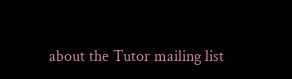about the Tutor mailing list